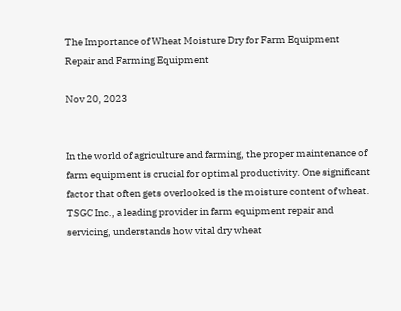The Importance of Wheat Moisture Dry for Farm Equipment Repair and Farming Equipment

Nov 20, 2023


In the world of agriculture and farming, the proper maintenance of farm equipment is crucial for optimal productivity. One significant factor that often gets overlooked is the moisture content of wheat. TSGC Inc., a leading provider in farm equipment repair and servicing, understands how vital dry wheat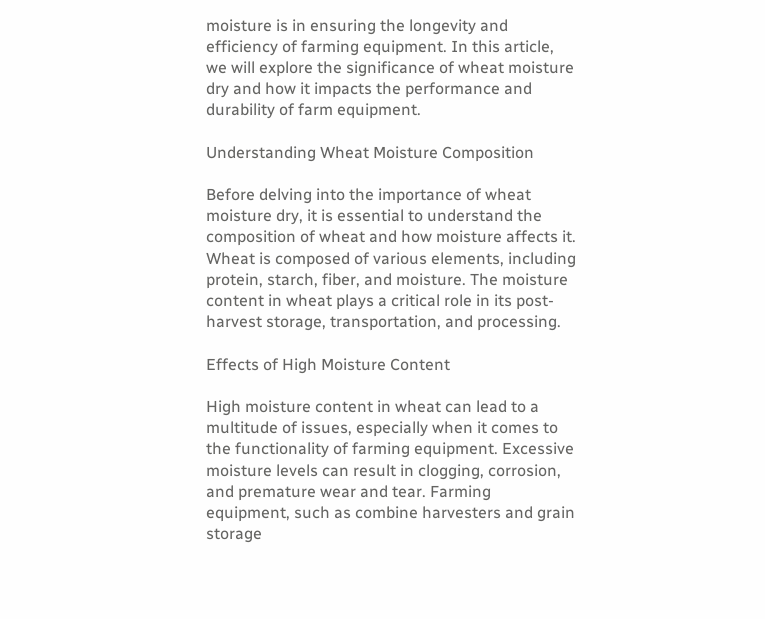moisture is in ensuring the longevity and efficiency of farming equipment. In this article, we will explore the significance of wheat moisture dry and how it impacts the performance and durability of farm equipment.

Understanding Wheat Moisture Composition

Before delving into the importance of wheat moisture dry, it is essential to understand the composition of wheat and how moisture affects it. Wheat is composed of various elements, including protein, starch, fiber, and moisture. The moisture content in wheat plays a critical role in its post-harvest storage, transportation, and processing.

Effects of High Moisture Content

High moisture content in wheat can lead to a multitude of issues, especially when it comes to the functionality of farming equipment. Excessive moisture levels can result in clogging, corrosion, and premature wear and tear. Farming equipment, such as combine harvesters and grain storage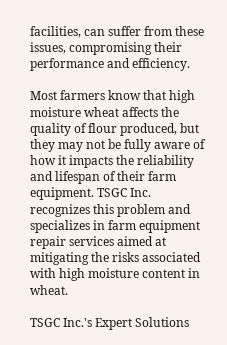facilities, can suffer from these issues, compromising their performance and efficiency.

Most farmers know that high moisture wheat affects the quality of flour produced, but they may not be fully aware of how it impacts the reliability and lifespan of their farm equipment. TSGC Inc. recognizes this problem and specializes in farm equipment repair services aimed at mitigating the risks associated with high moisture content in wheat.

TSGC Inc.'s Expert Solutions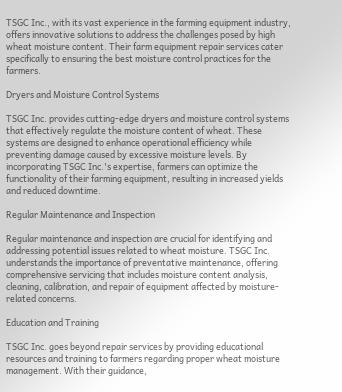TSGC Inc., with its vast experience in the farming equipment industry, offers innovative solutions to address the challenges posed by high wheat moisture content. Their farm equipment repair services cater specifically to ensuring the best moisture control practices for the farmers.

Dryers and Moisture Control Systems

TSGC Inc. provides cutting-edge dryers and moisture control systems that effectively regulate the moisture content of wheat. These systems are designed to enhance operational efficiency while preventing damage caused by excessive moisture levels. By incorporating TSGC Inc.'s expertise, farmers can optimize the functionality of their farming equipment, resulting in increased yields and reduced downtime.

Regular Maintenance and Inspection

Regular maintenance and inspection are crucial for identifying and addressing potential issues related to wheat moisture. TSGC Inc. understands the importance of preventative maintenance, offering comprehensive servicing that includes moisture content analysis, cleaning, calibration, and repair of equipment affected by moisture-related concerns.

Education and Training

TSGC Inc. goes beyond repair services by providing educational resources and training to farmers regarding proper wheat moisture management. With their guidance,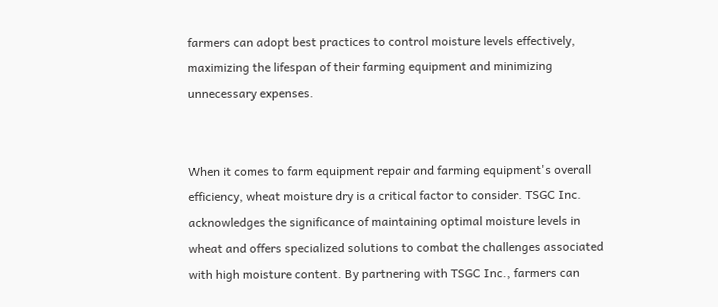farmers can adopt best practices to control moisture levels effectively, maximizing the lifespan of their farming equipment and minimizing unnecessary expenses.


When it comes to farm equipment repair and farming equipment's overall efficiency, wheat moisture dry is a critical factor to consider. TSGC Inc. acknowledges the significance of maintaining optimal moisture levels in wheat and offers specialized solutions to combat the challenges associated with high moisture content. By partnering with TSGC Inc., farmers can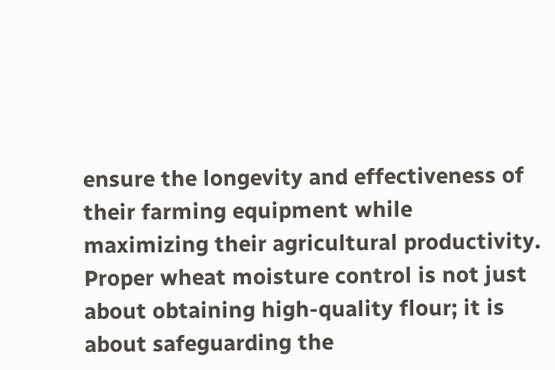ensure the longevity and effectiveness of their farming equipment while maximizing their agricultural productivity. Proper wheat moisture control is not just about obtaining high-quality flour; it is about safeguarding the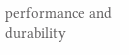performance and durability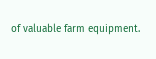of valuable farm equipment.